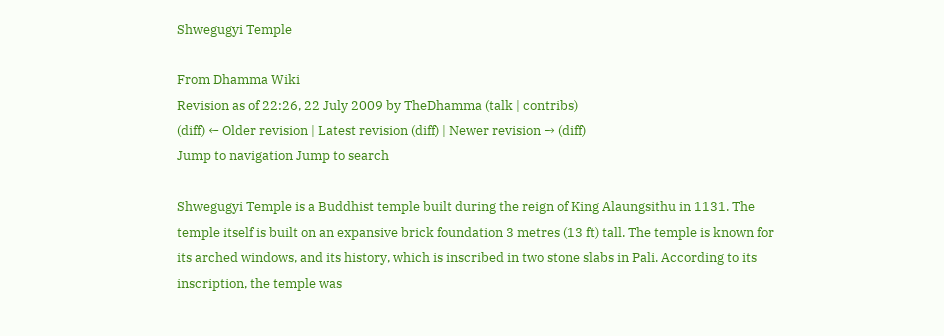Shwegugyi Temple

From Dhamma Wiki
Revision as of 22:26, 22 July 2009 by TheDhamma (talk | contribs)
(diff) ← Older revision | Latest revision (diff) | Newer revision → (diff)
Jump to navigation Jump to search

Shwegugyi Temple is a Buddhist temple built during the reign of King Alaungsithu in 1131. The temple itself is built on an expansive brick foundation 3 metres (13 ft) tall. The temple is known for its arched windows, and its history, which is inscribed in two stone slabs in Pali. According to its inscription, the temple was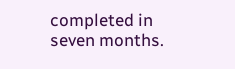completed in seven months.